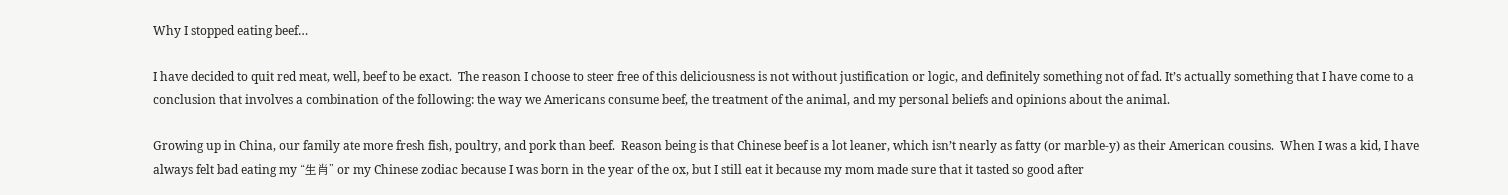Why I stopped eating beef…

I have decided to quit red meat, well, beef to be exact.  The reason I choose to steer free of this deliciousness is not without justification or logic, and definitely something not of fad. It’s actually something that I have come to a conclusion that involves a combination of the following: the way we Americans consume beef, the treatment of the animal, and my personal beliefs and opinions about the animal.

Growing up in China, our family ate more fresh fish, poultry, and pork than beef.  Reason being is that Chinese beef is a lot leaner, which isn’t nearly as fatty (or marble-y) as their American cousins.  When I was a kid, I have always felt bad eating my “生肖” or my Chinese zodiac because I was born in the year of the ox, but I still eat it because my mom made sure that it tasted so good after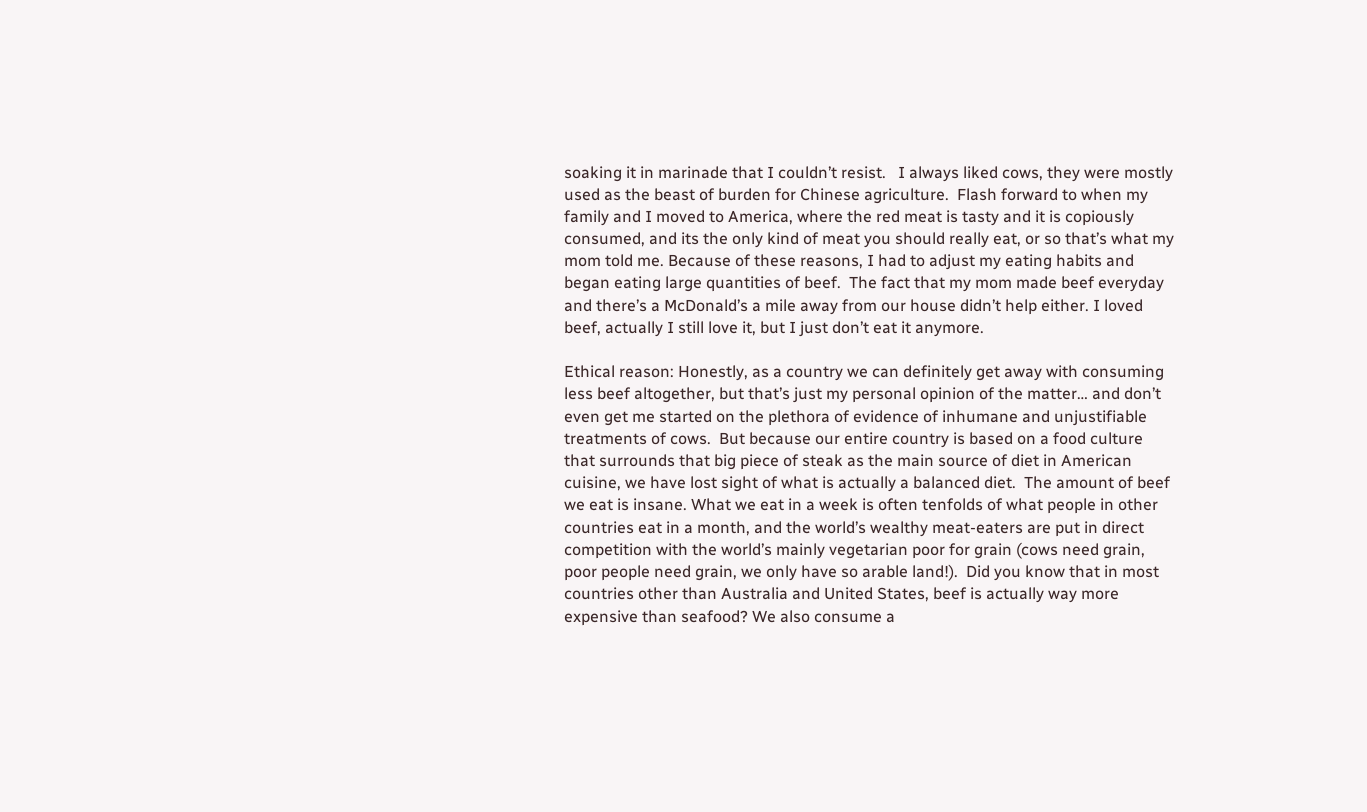soaking it in marinade that I couldn’t resist.   I always liked cows, they were mostly used as the beast of burden for Chinese agriculture.  Flash forward to when my family and I moved to America, where the red meat is tasty and it is copiously consumed, and its the only kind of meat you should really eat, or so that’s what my mom told me. Because of these reasons, I had to adjust my eating habits and began eating large quantities of beef.  The fact that my mom made beef everyday and there’s a McDonald’s a mile away from our house didn’t help either. I loved beef, actually I still love it, but I just don’t eat it anymore.

Ethical reason: Honestly, as a country we can definitely get away with consuming less beef altogether, but that’s just my personal opinion of the matter… and don’t even get me started on the plethora of evidence of inhumane and unjustifiable treatments of cows.  But because our entire country is based on a food culture that surrounds that big piece of steak as the main source of diet in American cuisine, we have lost sight of what is actually a balanced diet.  The amount of beef we eat is insane. What we eat in a week is often tenfolds of what people in other countries eat in a month, and the world’s wealthy meat-eaters are put in direct competition with the world’s mainly vegetarian poor for grain (cows need grain, poor people need grain, we only have so arable land!).  Did you know that in most countries other than Australia and United States, beef is actually way more expensive than seafood? We also consume a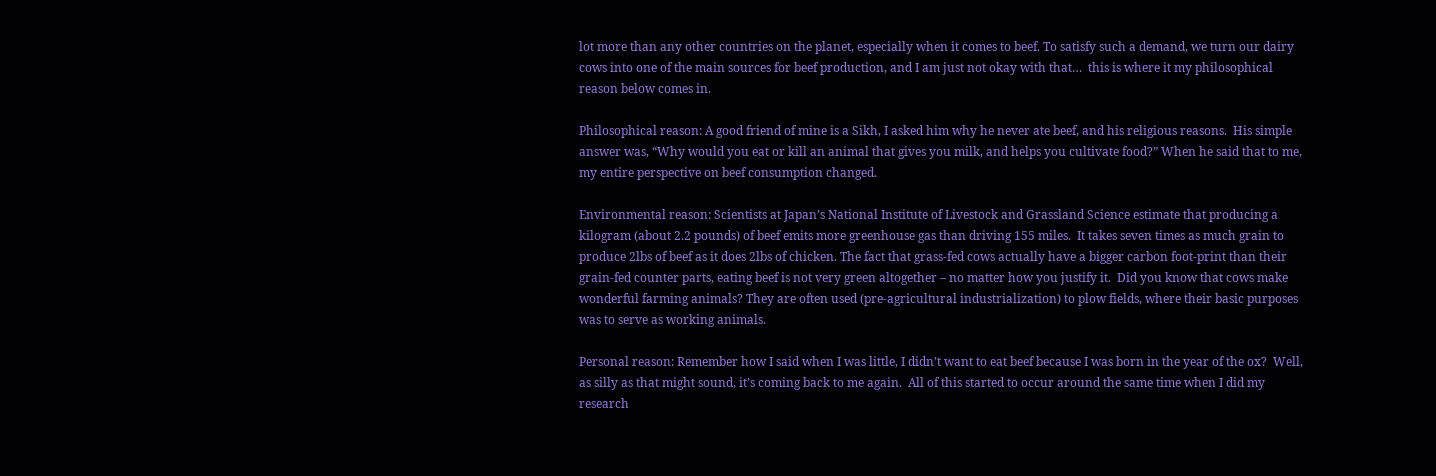lot more than any other countries on the planet, especially when it comes to beef. To satisfy such a demand, we turn our dairy cows into one of the main sources for beef production, and I am just not okay with that…  this is where it my philosophical reason below comes in.

Philosophical reason: A good friend of mine is a Sikh, I asked him why he never ate beef, and his religious reasons.  His simple answer was, “Why would you eat or kill an animal that gives you milk, and helps you cultivate food?” When he said that to me, my entire perspective on beef consumption changed.

Environmental reason: Scientists at Japan’s National Institute of Livestock and Grassland Science estimate that producing a kilogram (about 2.2 pounds) of beef emits more greenhouse gas than driving 155 miles.  It takes seven times as much grain to produce 2lbs of beef as it does 2lbs of chicken. The fact that grass-fed cows actually have a bigger carbon foot-print than their grain-fed counter parts, eating beef is not very green altogether – no matter how you justify it.  Did you know that cows make wonderful farming animals? They are often used (pre-agricultural industrialization) to plow fields, where their basic purposes was to serve as working animals.

Personal reason: Remember how I said when I was little, I didn’t want to eat beef because I was born in the year of the ox?  Well, as silly as that might sound, it’s coming back to me again.  All of this started to occur around the same time when I did my research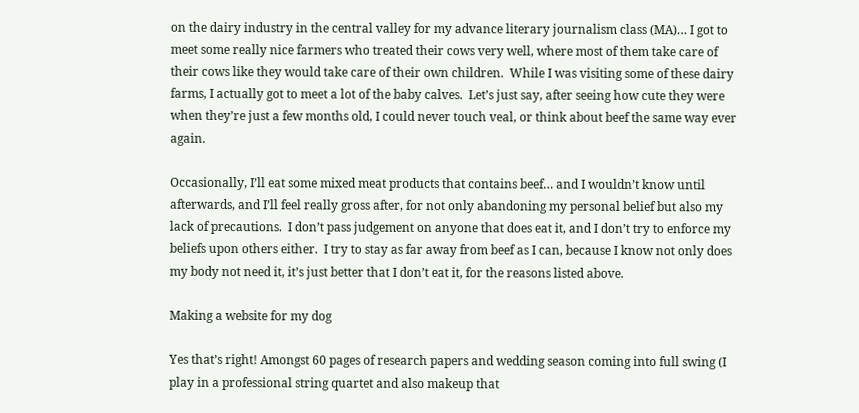on the dairy industry in the central valley for my advance literary journalism class (MA)… I got to meet some really nice farmers who treated their cows very well, where most of them take care of their cows like they would take care of their own children.  While I was visiting some of these dairy farms, I actually got to meet a lot of the baby calves.  Let’s just say, after seeing how cute they were when they’re just a few months old, I could never touch veal, or think about beef the same way ever again.

Occasionally, I’ll eat some mixed meat products that contains beef… and I wouldn’t know until afterwards, and I’ll feel really gross after, for not only abandoning my personal belief but also my lack of precautions.  I don’t pass judgement on anyone that does eat it, and I don’t try to enforce my beliefs upon others either.  I try to stay as far away from beef as I can, because I know not only does my body not need it, it’s just better that I don’t eat it, for the reasons listed above.

Making a website for my dog

Yes that’s right! Amongst 60 pages of research papers and wedding season coming into full swing (I play in a professional string quartet and also makeup that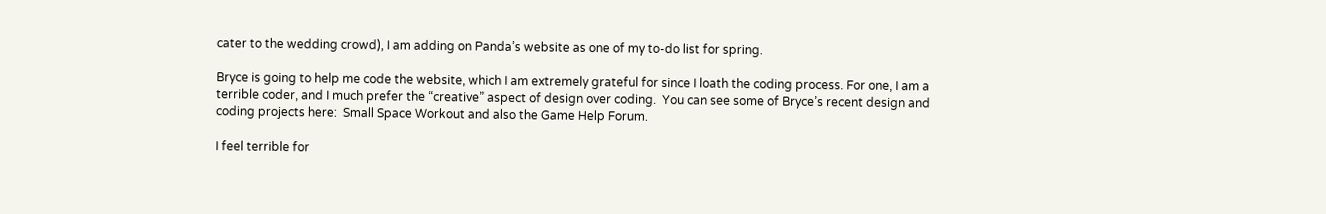cater to the wedding crowd), I am adding on Panda’s website as one of my to-do list for spring.

Bryce is going to help me code the website, which I am extremely grateful for since I loath the coding process. For one, I am a terrible coder, and I much prefer the “creative” aspect of design over coding.  You can see some of Bryce’s recent design and coding projects here:  Small Space Workout and also the Game Help Forum.

I feel terrible for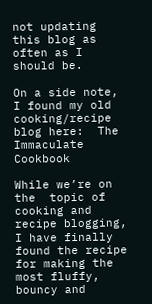not updating this blog as often as I should be.

On a side note, I found my old cooking/recipe blog here:  The Immaculate Cookbook

While we’re on the  topic of cooking and recipe blogging, I have finally found the recipe for making the most fluffy, bouncy and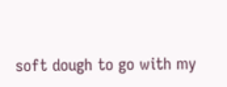soft dough to go with my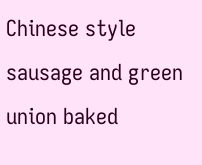Chinese style sausage and green union baked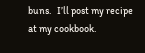buns.   I’ll post my recipe at my cookbook.